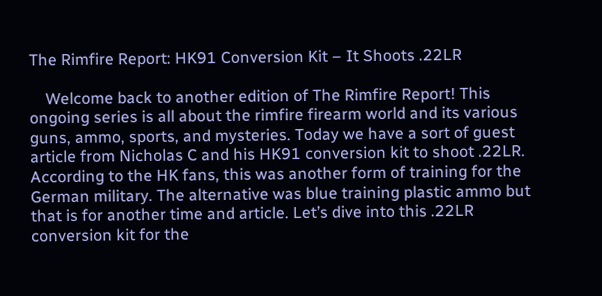The Rimfire Report: HK91 Conversion Kit – It Shoots .22LR

    Welcome back to another edition of The Rimfire Report! This ongoing series is all about the rimfire firearm world and its various guns, ammo, sports, and mysteries. Today we have a sort of guest article from Nicholas C and his HK91 conversion kit to shoot .22LR. According to the HK fans, this was another form of training for the German military. The alternative was blue training plastic ammo but that is for another time and article. Let’s dive into this .22LR conversion kit for the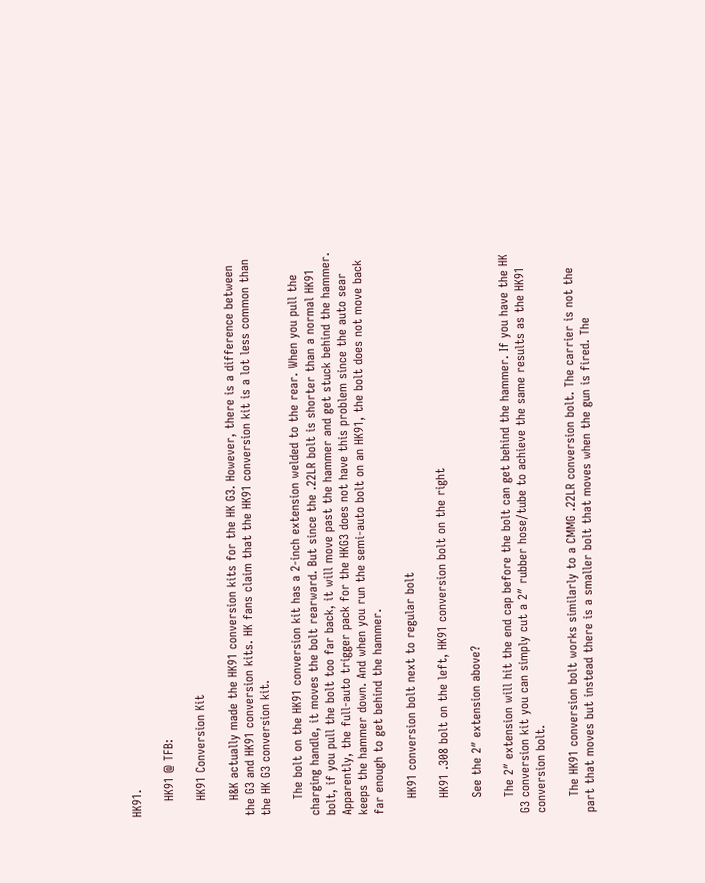HK91.

    HK91 @ TFB:

    HK91 Conversion Kit

    H&K actually made the HK91 conversion kits for the HK G3. However, there is a difference between the G3 and HK91 conversion kits. HK fans claim that the HK91 conversion kit is a lot less common than the HK G3 conversion kit.

    The bolt on the HK91 conversion kit has a 2-inch extension welded to the rear. When you pull the charging handle, it moves the bolt rearward. But since the .22LR bolt is shorter than a normal HK91 bolt, if you pull the bolt too far back, it will move past the hammer and get stuck behind the hammer. Apparently, the full-auto trigger pack for the HKG3 does not have this problem since the auto sear keeps the hammer down. And when you run the semi-auto bolt on an HK91, the bolt does not move back far enough to get behind the hammer.

    HK91 conversion bolt next to regular bolt

    HK91 .308 bolt on the left, HK91 conversion bolt on the right

    See the 2″ extension above?

    The 2″ extension will hit the end cap before the bolt can get behind the hammer. If you have the HK G3 conversion kit you can simply cut a 2″ rubber hose/tube to achieve the same results as the HK91 conversion bolt.

    The HK91 conversion bolt works similarly to a CMMG .22LR conversion bolt. The carrier is not the part that moves but instead there is a smaller bolt that moves when the gun is fired. The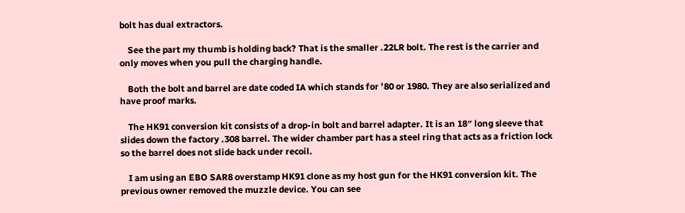bolt has dual extractors.

    See the part my thumb is holding back? That is the smaller .22LR bolt. The rest is the carrier and only moves when you pull the charging handle.

    Both the bolt and barrel are date coded IA which stands for ’80 or 1980. They are also serialized and have proof marks.

    The HK91 conversion kit consists of a drop-in bolt and barrel adapter. It is an 18″ long sleeve that slides down the factory .308 barrel. The wider chamber part has a steel ring that acts as a friction lock so the barrel does not slide back under recoil.

    I am using an EBO SAR8 overstamp HK91 clone as my host gun for the HK91 conversion kit. The previous owner removed the muzzle device. You can see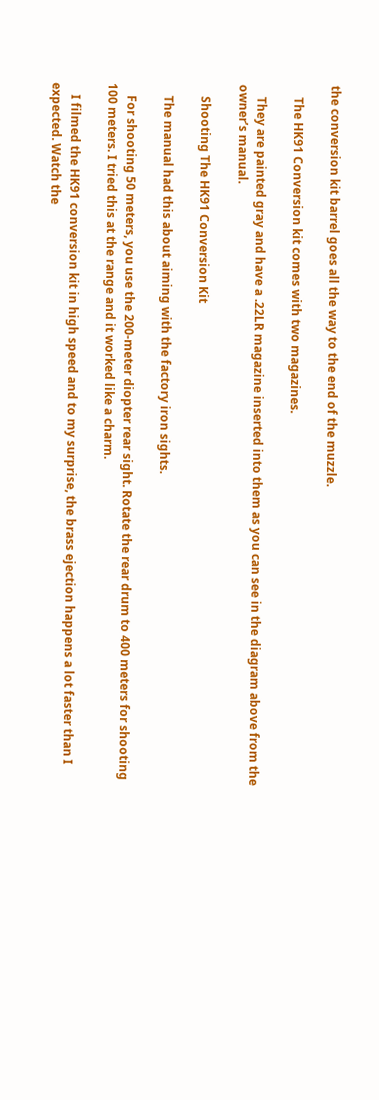the conversion kit barrel goes all the way to the end of the muzzle.

    The HK91 Conversion kit comes with two magazines.

    They are painted gray and have a .22LR magazine inserted into them as you can see in the diagram above from the owner’s manual.

    Shooting The HK91 Conversion Kit

    The manual had this about aiming with the factory iron sights.

    For shooting 50 meters, you use the 200-meter diopter rear sight. Rotate the rear drum to 400 meters for shooting 100 meters. I tried this at the range and it worked like a charm.

    I filmed the HK91 conversion kit in high speed and to my surprise, the brass ejection happens a lot faster than I expected. Watch the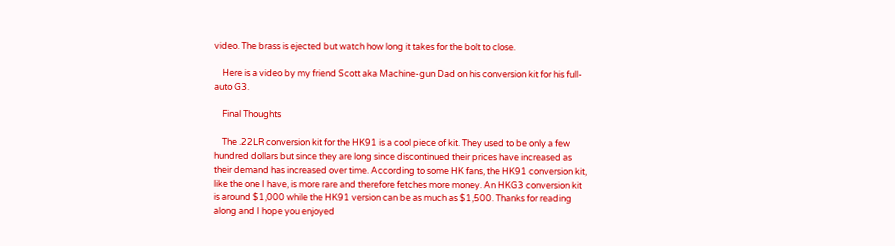video. The brass is ejected but watch how long it takes for the bolt to close.

    Here is a video by my friend Scott aka Machine-gun Dad on his conversion kit for his full-auto G3.

    Final Thoughts

    The .22LR conversion kit for the HK91 is a cool piece of kit. They used to be only a few hundred dollars but since they are long since discontinued their prices have increased as their demand has increased over time. According to some HK fans, the HK91 conversion kit, like the one I have, is more rare and therefore fetches more money. An HKG3 conversion kit is around $1,000 while the HK91 version can be as much as $1,500. Thanks for reading along and I hope you enjoyed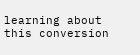learning about this conversion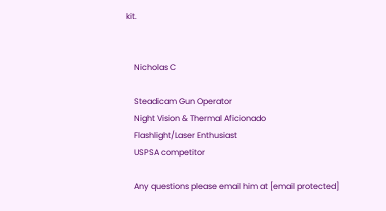kit.


    Nicholas C

    Steadicam Gun Operator
    Night Vision & Thermal Aficionado
    Flashlight/Laser Enthusiast
    USPSA competitor

    Any questions please email him at [email protected]